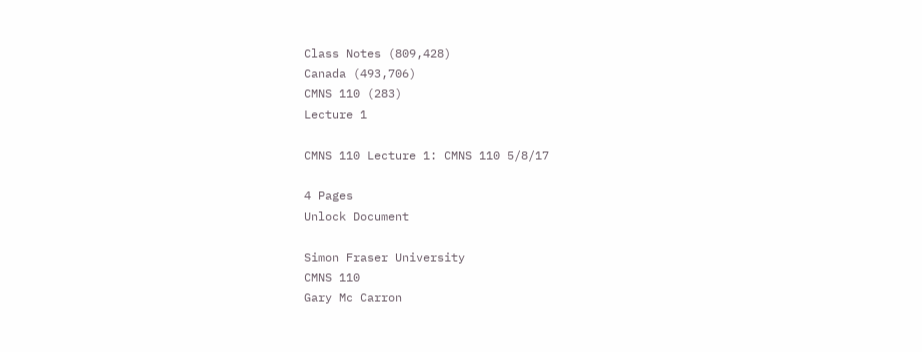Class Notes (809,428)
Canada (493,706)
CMNS 110 (283)
Lecture 1

CMNS 110 Lecture 1: CMNS 110 5/8/17

4 Pages
Unlock Document

Simon Fraser University
CMNS 110
Gary Mc Carron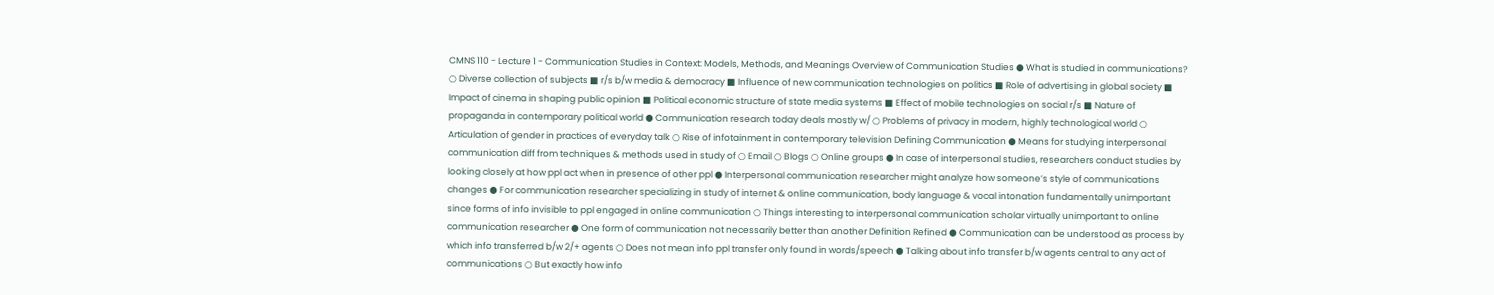CMNS 110 - Lecture 1 - Communication Studies in Context: Models, Methods, and Meanings Overview of Communication Studies ● What is studied in communications? ○ Diverse collection of subjects ■ r/s b/w media & democracy ■ Influence of new communication technologies on politics ■ Role of advertising in global society ■ Impact of cinema in shaping public opinion ■ Political economic structure of state media systems ■ Effect of mobile technologies on social r/s ■ Nature of propaganda in contemporary political world ● Communication research today deals mostly w/ ○ Problems of privacy in modern, highly technological world ○ Articulation of gender in practices of everyday talk ○ Rise of infotainment in contemporary television Defining Communication ● Means for studying interpersonal communication diff from techniques & methods used in study of ○ Email ○ Blogs ○ Online groups ● In case of interpersonal studies, researchers conduct studies by looking closely at how ppl act when in presence of other ppl ● Interpersonal communication researcher might analyze how someone’s style of communications changes ● For communication researcher specializing in study of internet & online communication, body language & vocal intonation fundamentally unimportant since forms of info invisible to ppl engaged in online communication ○ Things interesting to interpersonal communication scholar virtually unimportant to online communication researcher ● One form of communication not necessarily better than another Definition Refined ● Communication can be understood as process by which info transferred b/w 2/+ agents ○ Does not mean info ppl transfer only found in words/speech ● Talking about info transfer b/w agents central to any act of communications ○ But exactly how info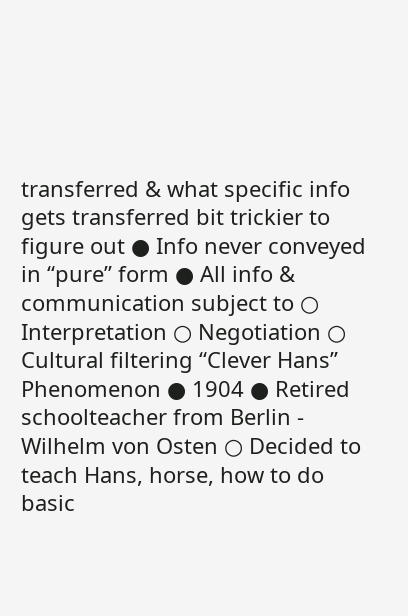transferred & what specific info gets transferred bit trickier to figure out ● Info never conveyed in “pure” form ● All info & communication subject to ○ Interpretation ○ Negotiation ○ Cultural filtering “Clever Hans” Phenomenon ● 1904 ● Retired schoolteacher from Berlin - Wilhelm von Osten ○ Decided to teach Hans, horse, how to do basic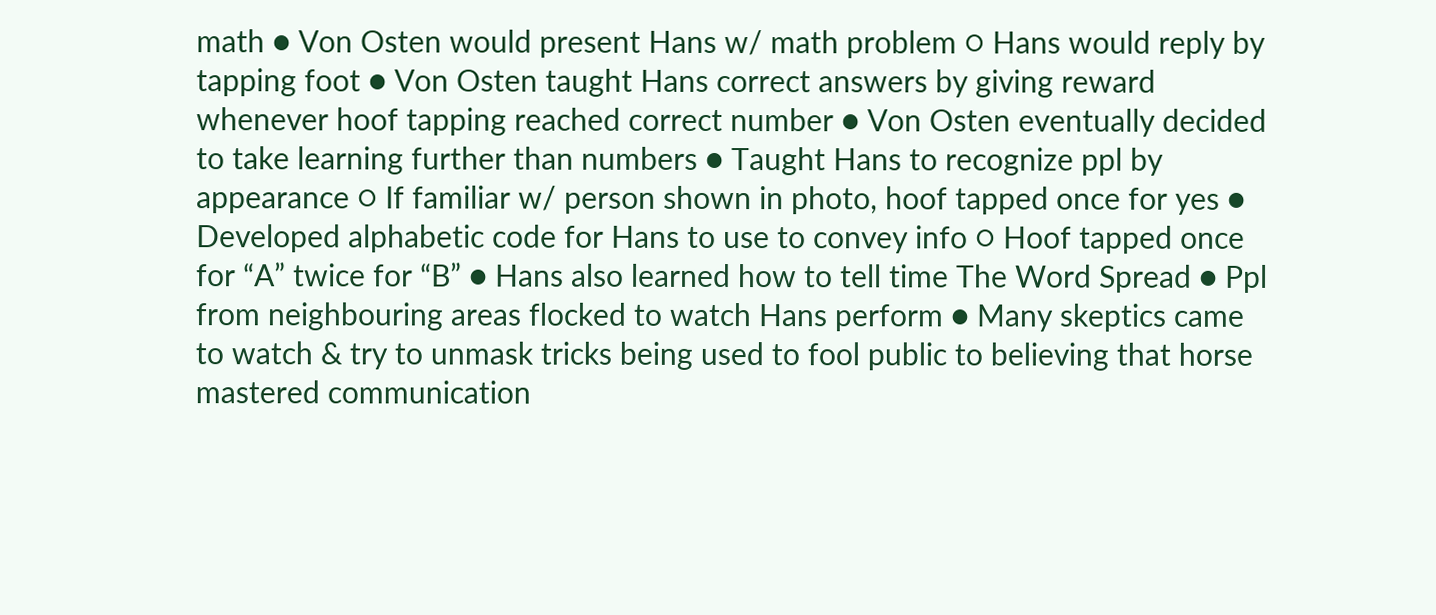math ● Von Osten would present Hans w/ math problem ○ Hans would reply by tapping foot ● Von Osten taught Hans correct answers by giving reward whenever hoof tapping reached correct number ● Von Osten eventually decided to take learning further than numbers ● Taught Hans to recognize ppl by appearance ○ If familiar w/ person shown in photo, hoof tapped once for yes ● Developed alphabetic code for Hans to use to convey info ○ Hoof tapped once for “A” twice for “B” ● Hans also learned how to tell time The Word Spread ● Ppl from neighbouring areas flocked to watch Hans perform ● Many skeptics came to watch & try to unmask tricks being used to fool public to believing that horse mastered communication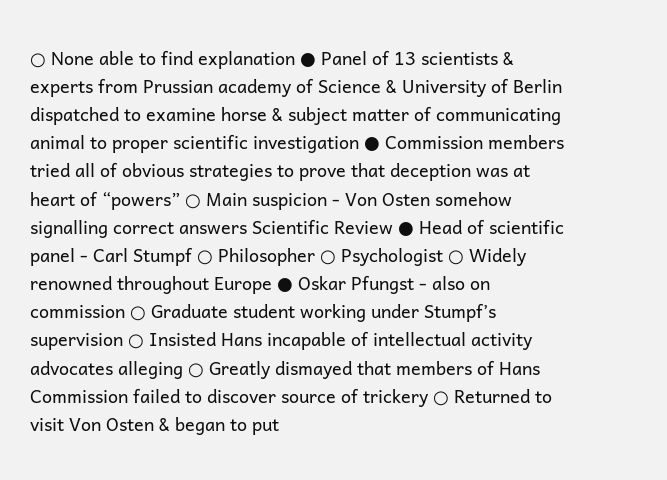○ None able to find explanation ● Panel of 13 scientists & experts from Prussian academy of Science & University of Berlin dispatched to examine horse & subject matter of communicating animal to proper scientific investigation ● Commission members tried all of obvious strategies to prove that deception was at heart of “powers” ○ Main suspicion - Von Osten somehow signalling correct answers Scientific Review ● Head of scientific panel - Carl Stumpf ○ Philosopher ○ Psychologist ○ Widely renowned throughout Europe ● Oskar Pfungst - also on commission ○ Graduate student working under Stumpf’s supervision ○ Insisted Hans incapable of intellectual activity advocates alleging ○ Greatly dismayed that members of Hans Commission failed to discover source of trickery ○ Returned to visit Von Osten & began to put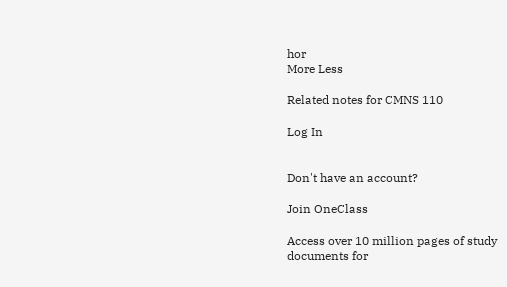hor
More Less

Related notes for CMNS 110

Log In


Don't have an account?

Join OneClass

Access over 10 million pages of study
documents for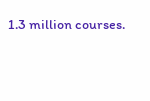1.3 million courses.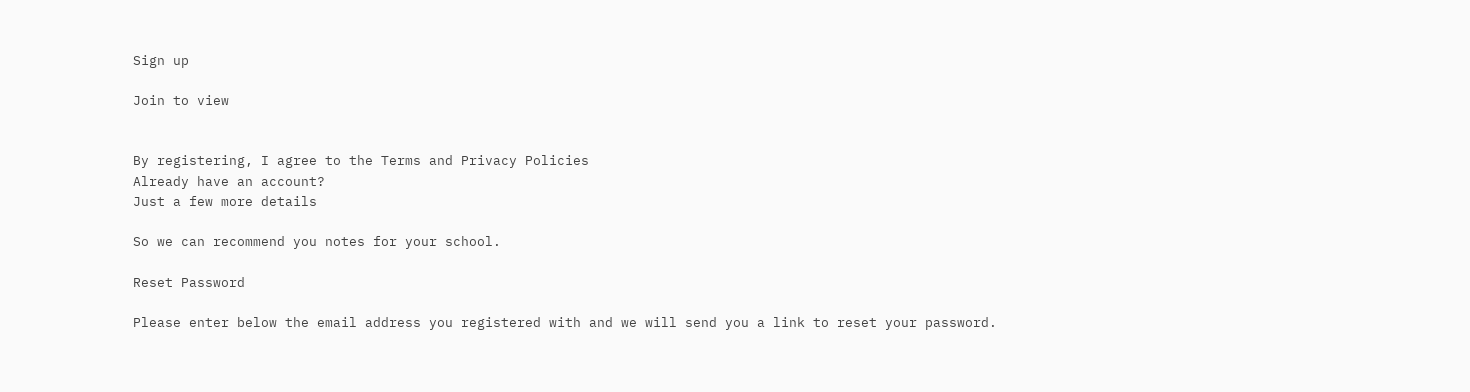Sign up

Join to view


By registering, I agree to the Terms and Privacy Policies
Already have an account?
Just a few more details

So we can recommend you notes for your school.

Reset Password

Please enter below the email address you registered with and we will send you a link to reset your password.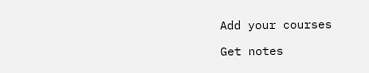Add your courses

Get notes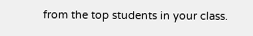from the top students in your class.